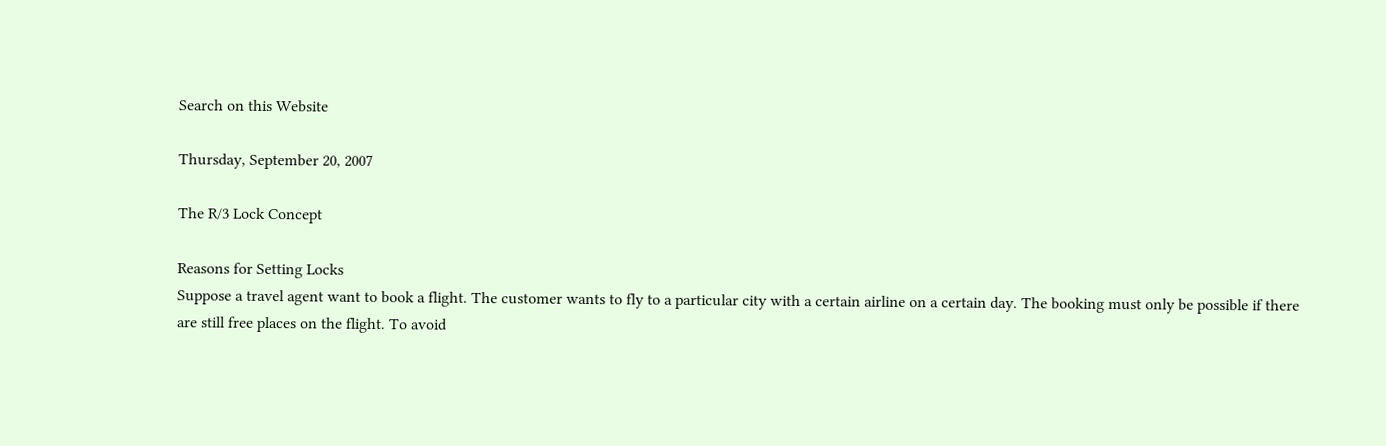Search on this Website

Thursday, September 20, 2007

The R/3 Lock Concept

Reasons for Setting Locks
Suppose a travel agent want to book a flight. The customer wants to fly to a particular city with a certain airline on a certain day. The booking must only be possible if there are still free places on the flight. To avoid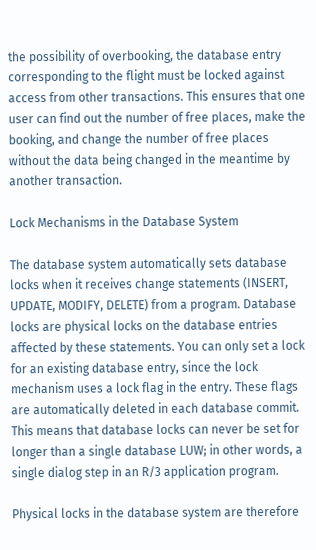the possibility of overbooking, the database entry corresponding to the flight must be locked against access from other transactions. This ensures that one user can find out the number of free places, make the booking, and change the number of free places without the data being changed in the meantime by another transaction.

Lock Mechanisms in the Database System

The database system automatically sets database locks when it receives change statements (INSERT, UPDATE, MODIFY, DELETE) from a program. Database locks are physical locks on the database entries affected by these statements. You can only set a lock for an existing database entry, since the lock mechanism uses a lock flag in the entry. These flags are automatically deleted in each database commit. This means that database locks can never be set for longer than a single database LUW; in other words, a single dialog step in an R/3 application program.

Physical locks in the database system are therefore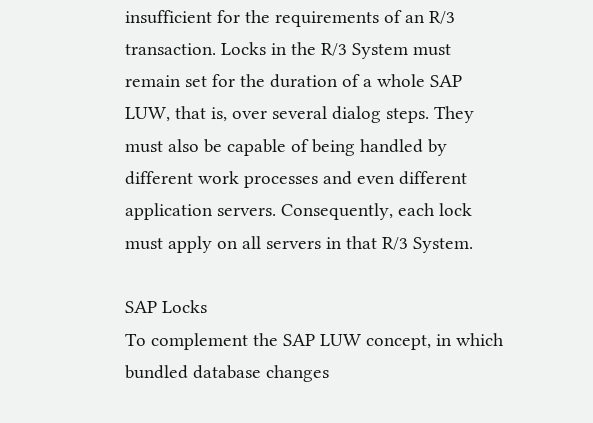insufficient for the requirements of an R/3 transaction. Locks in the R/3 System must remain set for the duration of a whole SAP LUW, that is, over several dialog steps. They must also be capable of being handled by different work processes and even different application servers. Consequently, each lock must apply on all servers in that R/3 System.

SAP Locks
To complement the SAP LUW concept, in which bundled database changes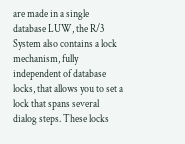are made in a single database LUW, the R/3 System also contains a lock mechanism, fully independent of database locks, that allows you to set a lock that spans several dialog steps. These locks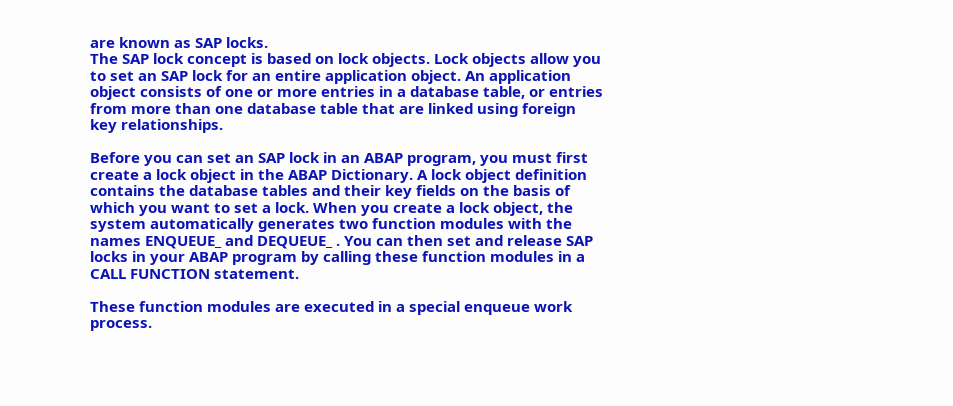are known as SAP locks.
The SAP lock concept is based on lock objects. Lock objects allow you to set an SAP lock for an entire application object. An application object consists of one or more entries in a database table, or entries from more than one database table that are linked using foreign key relationships.

Before you can set an SAP lock in an ABAP program, you must first create a lock object in the ABAP Dictionary. A lock object definition contains the database tables and their key fields on the basis of which you want to set a lock. When you create a lock object, the system automatically generates two function modules with the names ENQUEUE_ and DEQUEUE_ . You can then set and release SAP locks in your ABAP program by calling these function modules in a CALL FUNCTION statement.

These function modules are executed in a special enqueue work process.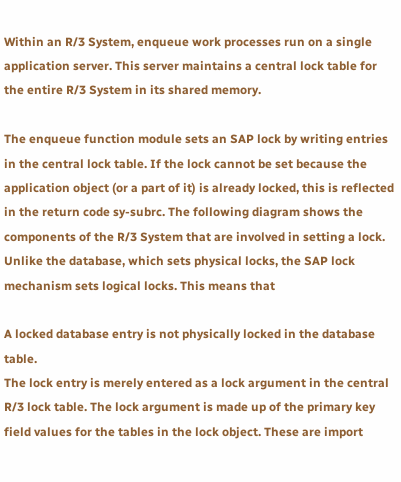Within an R/3 System, enqueue work processes run on a single application server. This server maintains a central lock table for the entire R/3 System in its shared memory.

The enqueue function module sets an SAP lock by writing entries in the central lock table. If the lock cannot be set because the application object (or a part of it) is already locked, this is reflected in the return code sy-subrc. The following diagram shows the components of the R/3 System that are involved in setting a lock.
Unlike the database, which sets physical locks, the SAP lock mechanism sets logical locks. This means that

A locked database entry is not physically locked in the database table.
The lock entry is merely entered as a lock argument in the central R/3 lock table. The lock argument is made up of the primary key field values for the tables in the lock object. These are import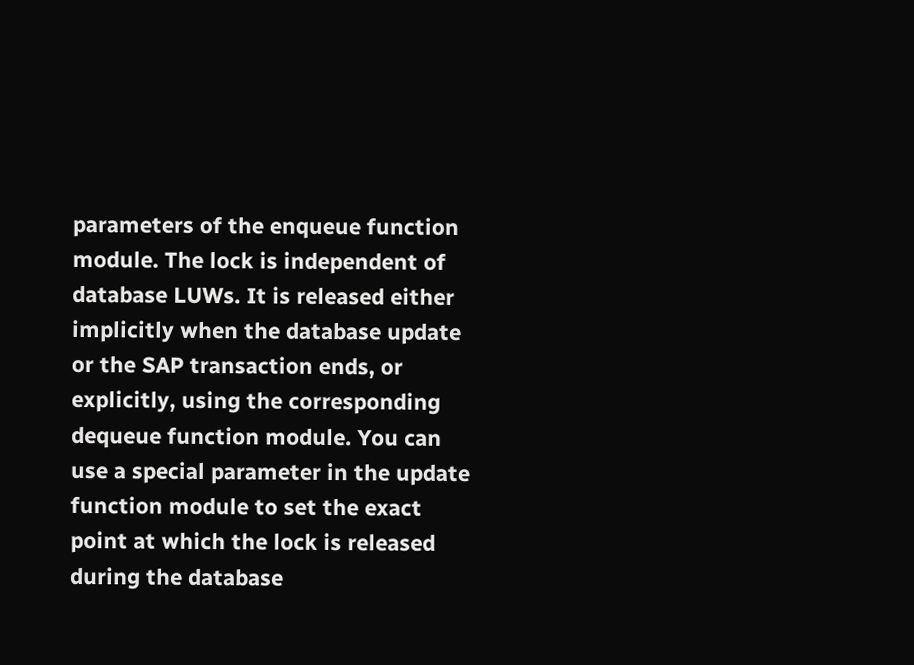parameters of the enqueue function module. The lock is independent of database LUWs. It is released either implicitly when the database update or the SAP transaction ends, or explicitly, using the corresponding dequeue function module. You can use a special parameter in the update function module to set the exact point at which the lock is released during the database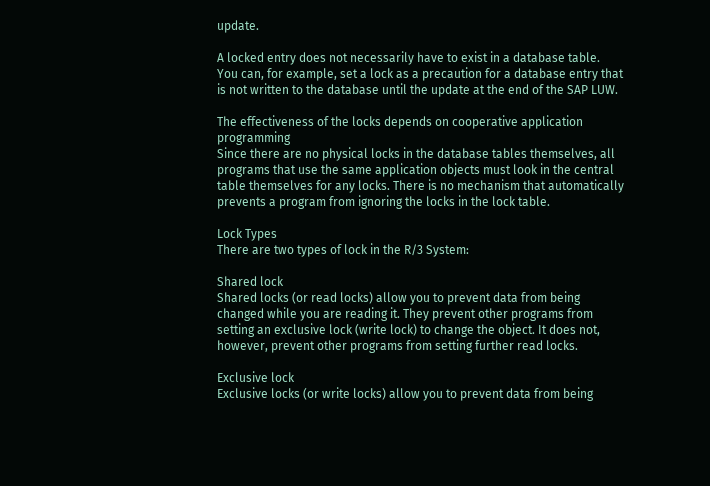update.

A locked entry does not necessarily have to exist in a database table.
You can, for example, set a lock as a precaution for a database entry that is not written to the database until the update at the end of the SAP LUW.

The effectiveness of the locks depends on cooperative application programming
Since there are no physical locks in the database tables themselves, all programs that use the same application objects must look in the central table themselves for any locks. There is no mechanism that automatically prevents a program from ignoring the locks in the lock table.

Lock Types
There are two types of lock in the R/3 System:

Shared lock
Shared locks (or read locks) allow you to prevent data from being changed while you are reading it. They prevent other programs from setting an exclusive lock (write lock) to change the object. It does not, however, prevent other programs from setting further read locks.

Exclusive lock
Exclusive locks (or write locks) allow you to prevent data from being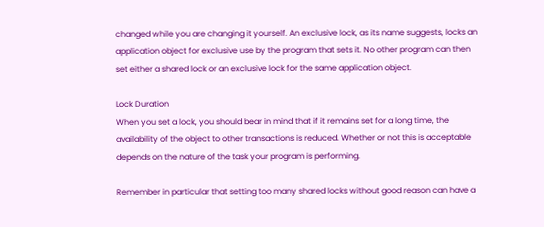changed while you are changing it yourself. An exclusive lock, as its name suggests, locks an application object for exclusive use by the program that sets it. No other program can then set either a shared lock or an exclusive lock for the same application object.

Lock Duration
When you set a lock, you should bear in mind that if it remains set for a long time, the availability of the object to other transactions is reduced. Whether or not this is acceptable depends on the nature of the task your program is performing.

Remember in particular that setting too many shared locks without good reason can have a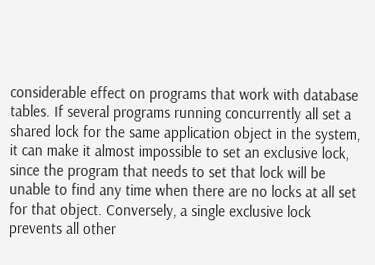considerable effect on programs that work with database tables. If several programs running concurrently all set a shared lock for the same application object in the system, it can make it almost impossible to set an exclusive lock, since the program that needs to set that lock will be unable to find any time when there are no locks at all set for that object. Conversely, a single exclusive lock prevents all other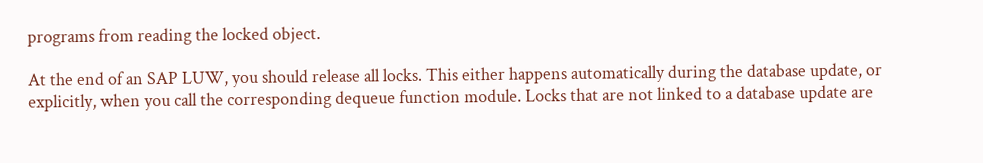programs from reading the locked object.

At the end of an SAP LUW, you should release all locks. This either happens automatically during the database update, or explicitly, when you call the corresponding dequeue function module. Locks that are not linked to a database update are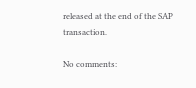released at the end of the SAP transaction.

No comments: